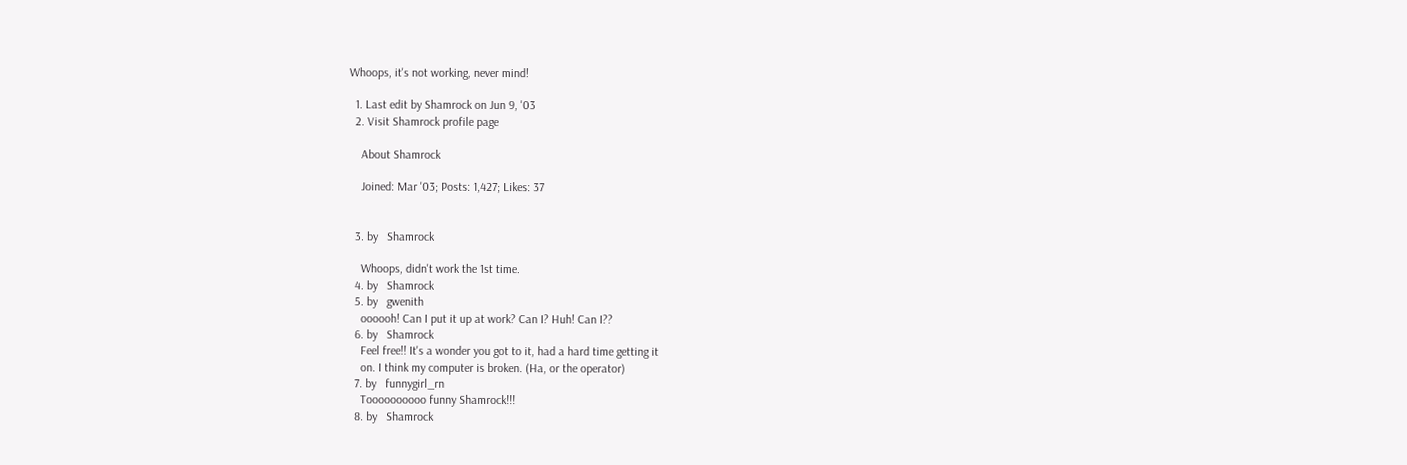Whoops, it's not working, never mind!

  1. Last edit by Shamrock on Jun 9, '03
  2. Visit Shamrock profile page

    About Shamrock

    Joined: Mar '03; Posts: 1,427; Likes: 37


  3. by   Shamrock

    Whoops, didn't work the 1st time.
  4. by   Shamrock
  5. by   gwenith
    oooooh! Can I put it up at work? Can I? Huh! Can I??
  6. by   Shamrock
    Feel free!! It's a wonder you got to it, had a hard time getting it
    on. I think my computer is broken. (Ha, or the operator)
  7. by   funnygirl_rn
    Toooooooooo funny Shamrock!!!
  8. by   Shamrock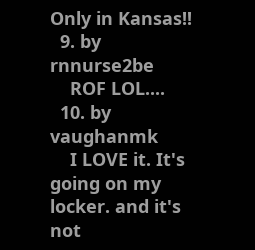Only in Kansas!!
  9. by   rnnurse2be
    ROF LOL....
  10. by   vaughanmk
    I LOVE it. It's going on my locker. and it's not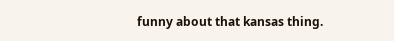funny about that kansas thing.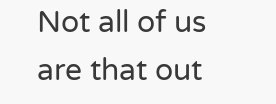Not all of us are that out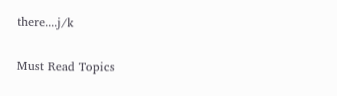there....j/k

Must Read Topics